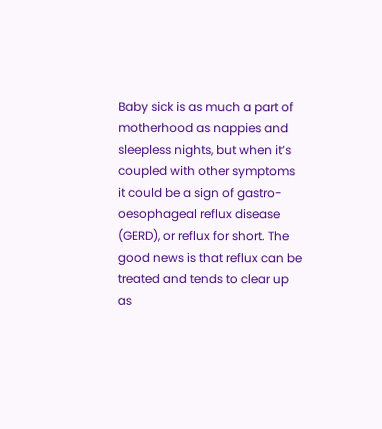Baby sick is as much a part of motherhood as nappies and sleepless nights, but when it’s coupled with other symptoms it could be a sign of gastro-oesophageal reflux disease (GERD), or reflux for short. The good news is that reflux can be treated and tends to clear up as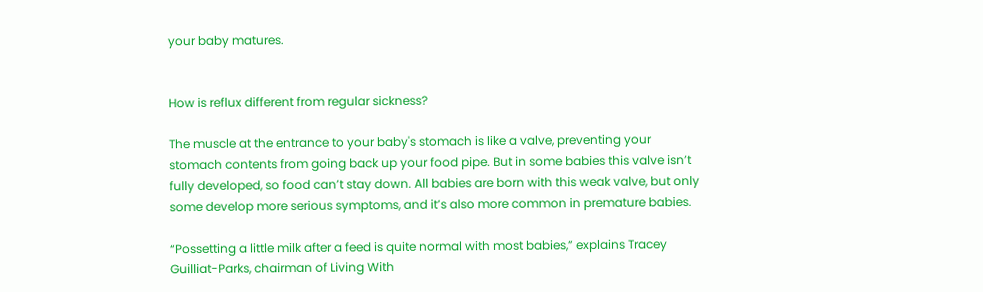your baby matures.


How is reflux different from regular sickness?

The muscle at the entrance to your baby's stomach is like a valve, preventing your stomach contents from going back up your food pipe. But in some babies this valve isn’t fully developed, so food can’t stay down. All babies are born with this weak valve, but only some develop more serious symptoms, and it’s also more common in premature babies.

“Possetting a little milk after a feed is quite normal with most babies,” explains Tracey Guilliat-Parks, chairman of Living With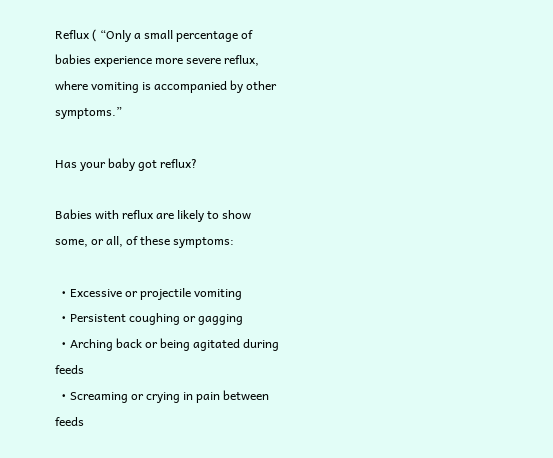Reflux ( “Only a small percentage of babies experience more severe reflux, where vomiting is accompanied by other symptoms.”

Has your baby got reflux?

Babies with reflux are likely to show some, or all, of these symptoms:

  • Excessive or projectile vomiting
  • Persistent coughing or gagging
  • Arching back or being agitated during feeds
  • Screaming or crying in pain between feeds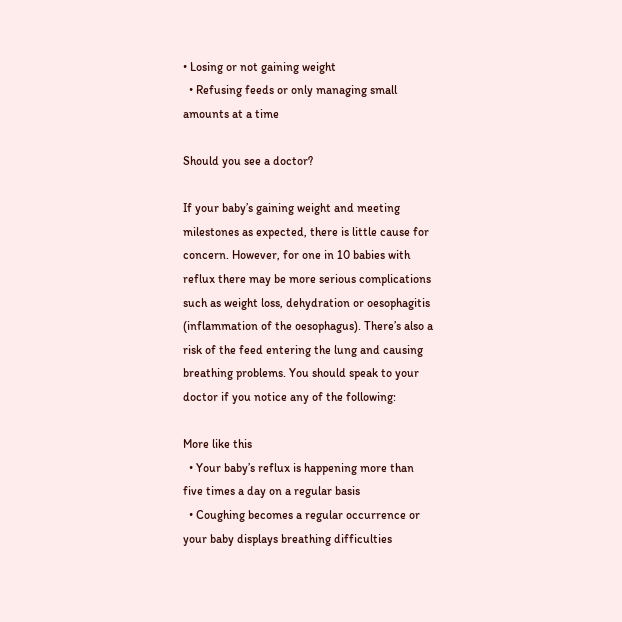• Losing or not gaining weight
  • Refusing feeds or only managing small amounts at a time

Should you see a doctor?

If your baby’s gaining weight and meeting milestones as expected, there is little cause for concern. However, for one in 10 babies with reflux there may be more serious complications such as weight loss, dehydration or oesophagitis (inflammation of the oesophagus). There’s also a risk of the feed entering the lung and causing breathing problems. You should speak to your doctor if you notice any of the following:

More like this
  • Your baby’s reflux is happening more than five times a day on a regular basis
  • Coughing becomes a regular occurrence or your baby displays breathing difficulties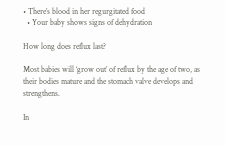• There’s blood in her regurgitated food
  • Your baby shows signs of dehydration

How long does reflux last?

Most babies will ‘grow out’ of reflux by the age of two, as their bodies mature and the stomach valve develops and strengthens.

In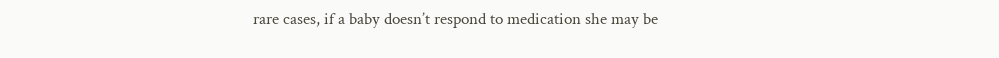rare cases, if a baby doesn’t respond to medication she may be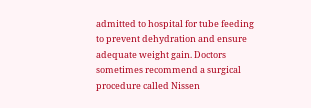admitted to hospital for tube feeding to prevent dehydration and ensure adequate weight gain. Doctors sometimes recommend a surgical procedure called Nissen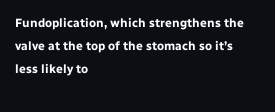Fundoplication, which strengthens the valve at the top of the stomach so it’s less likely to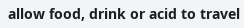allow food, drink or acid to travel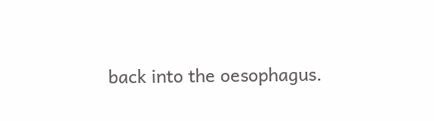back into the oesophagus.